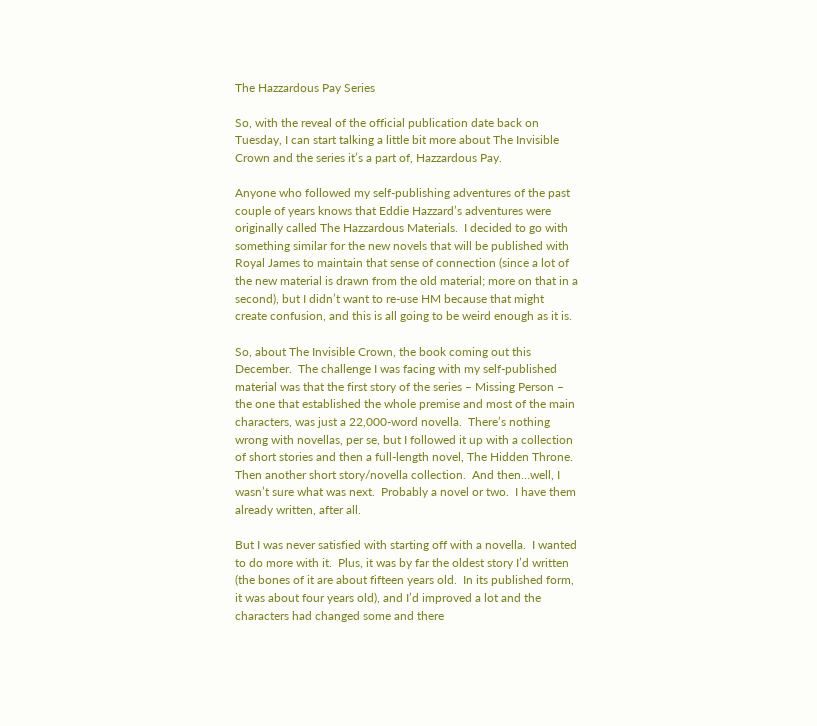The Hazzardous Pay Series

So, with the reveal of the official publication date back on Tuesday, I can start talking a little bit more about The Invisible Crown and the series it’s a part of, Hazzardous Pay.

Anyone who followed my self-publishing adventures of the past couple of years knows that Eddie Hazzard’s adventures were originally called The Hazzardous Materials.  I decided to go with something similar for the new novels that will be published with Royal James to maintain that sense of connection (since a lot of the new material is drawn from the old material; more on that in a second), but I didn’t want to re-use HM because that might create confusion, and this is all going to be weird enough as it is.

So, about The Invisible Crown, the book coming out this December.  The challenge I was facing with my self-published material was that the first story of the series – Missing Person – the one that established the whole premise and most of the main characters, was just a 22,000-word novella.  There’s nothing wrong with novellas, per se, but I followed it up with a collection of short stories and then a full-length novel, The Hidden Throne.  Then another short story/novella collection.  And then…well, I wasn’t sure what was next.  Probably a novel or two.  I have them already written, after all.

But I was never satisfied with starting off with a novella.  I wanted to do more with it.  Plus, it was by far the oldest story I’d written (the bones of it are about fifteen years old.  In its published form, it was about four years old), and I’d improved a lot and the characters had changed some and there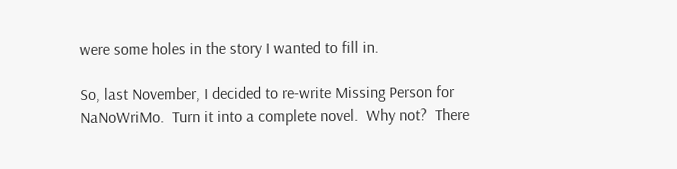were some holes in the story I wanted to fill in.

So, last November, I decided to re-write Missing Person for NaNoWriMo.  Turn it into a complete novel.  Why not?  There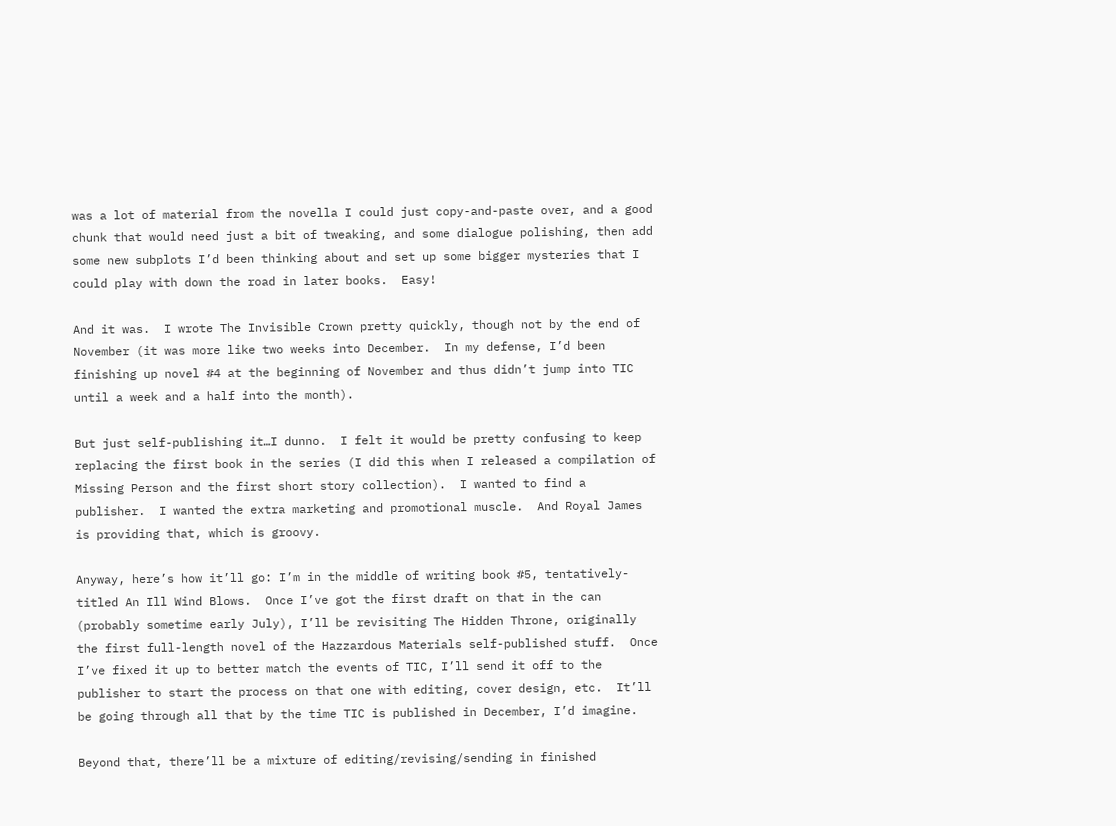was a lot of material from the novella I could just copy-and-paste over, and a good chunk that would need just a bit of tweaking, and some dialogue polishing, then add some new subplots I’d been thinking about and set up some bigger mysteries that I could play with down the road in later books.  Easy!

And it was.  I wrote The Invisible Crown pretty quickly, though not by the end of November (it was more like two weeks into December.  In my defense, I’d been finishing up novel #4 at the beginning of November and thus didn’t jump into TIC until a week and a half into the month).

But just self-publishing it…I dunno.  I felt it would be pretty confusing to keep replacing the first book in the series (I did this when I released a compilation of Missing Person and the first short story collection).  I wanted to find a publisher.  I wanted the extra marketing and promotional muscle.  And Royal James is providing that, which is groovy.

Anyway, here’s how it’ll go: I’m in the middle of writing book #5, tentatively-titled An Ill Wind Blows.  Once I’ve got the first draft on that in the can (probably sometime early July), I’ll be revisiting The Hidden Throne, originally the first full-length novel of the Hazzardous Materials self-published stuff.  Once I’ve fixed it up to better match the events of TIC, I’ll send it off to the publisher to start the process on that one with editing, cover design, etc.  It’ll be going through all that by the time TIC is published in December, I’d imagine.

Beyond that, there’ll be a mixture of editing/revising/sending in finished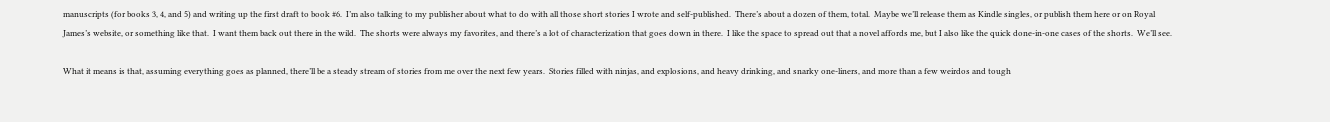manuscripts (for books 3, 4, and 5) and writing up the first draft to book #6.  I’m also talking to my publisher about what to do with all those short stories I wrote and self-published.  There’s about a dozen of them, total.  Maybe we’ll release them as Kindle singles, or publish them here or on Royal James’s website, or something like that.  I want them back out there in the wild.  The shorts were always my favorites, and there’s a lot of characterization that goes down in there.  I like the space to spread out that a novel affords me, but I also like the quick done-in-one cases of the shorts.  We’ll see.

What it means is that, assuming everything goes as planned, there’ll be a steady stream of stories from me over the next few years.  Stories filled with ninjas, and explosions, and heavy drinking, and snarky one-liners, and more than a few weirdos and tough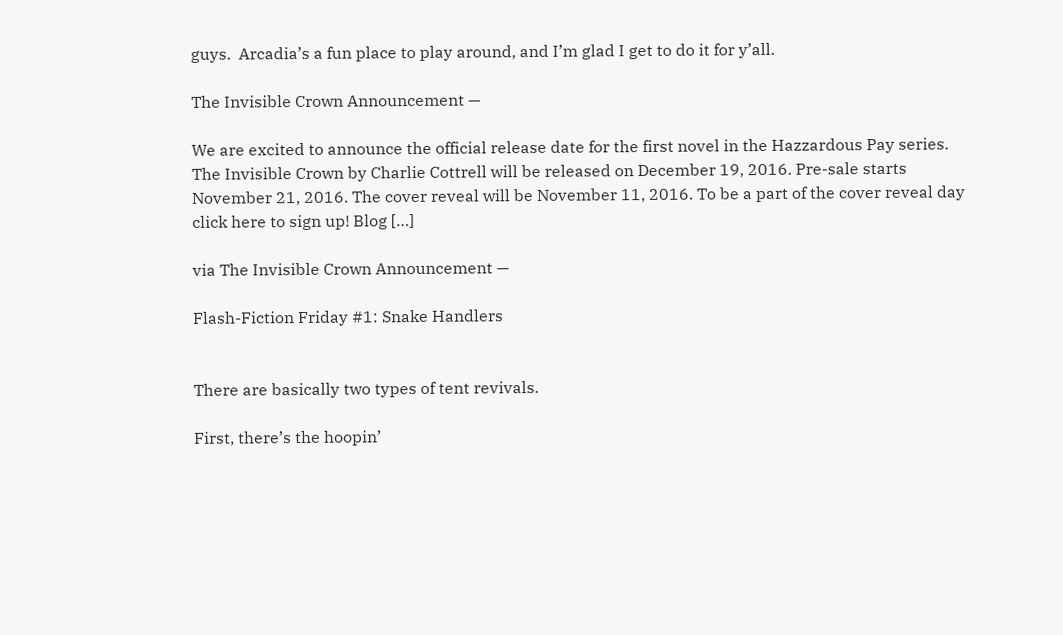guys.  Arcadia’s a fun place to play around, and I’m glad I get to do it for y’all.

The Invisible Crown Announcement —

We are excited to announce the official release date for the first novel in the Hazzardous Pay series. The Invisible Crown by Charlie Cottrell will be released on December 19, 2016. Pre-sale starts November 21, 2016. The cover reveal will be November 11, 2016. To be a part of the cover reveal day click here to sign up! Blog […]

via The Invisible Crown Announcement —

Flash-Fiction Friday #1: Snake Handlers


There are basically two types of tent revivals.

First, there’s the hoopin’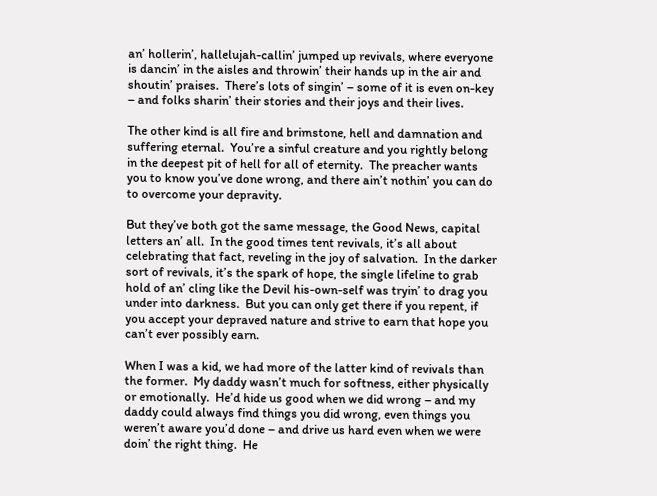an’ hollerin’, hallelujah-callin’ jumped up revivals, where everyone is dancin’ in the aisles and throwin’ their hands up in the air and shoutin’ praises.  There’s lots of singin’ – some of it is even on-key – and folks sharin’ their stories and their joys and their lives.

The other kind is all fire and brimstone, hell and damnation and suffering eternal.  You’re a sinful creature and you rightly belong in the deepest pit of hell for all of eternity.  The preacher wants you to know you’ve done wrong, and there ain’t nothin’ you can do to overcome your depravity.

But they’ve both got the same message, the Good News, capital letters an’ all.  In the good times tent revivals, it’s all about celebrating that fact, reveling in the joy of salvation.  In the darker sort of revivals, it’s the spark of hope, the single lifeline to grab hold of an’ cling like the Devil his-own-self was tryin’ to drag you under into darkness.  But you can only get there if you repent, if you accept your depraved nature and strive to earn that hope you can’t ever possibly earn.

When I was a kid, we had more of the latter kind of revivals than the former.  My daddy wasn’t much for softness, either physically or emotionally.  He’d hide us good when we did wrong – and my daddy could always find things you did wrong, even things you weren’t aware you’d done – and drive us hard even when we were doin’ the right thing.  He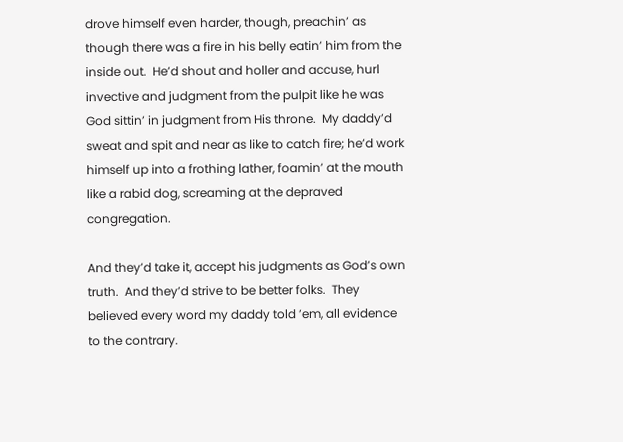drove himself even harder, though, preachin’ as though there was a fire in his belly eatin’ him from the inside out.  He’d shout and holler and accuse, hurl invective and judgment from the pulpit like he was God sittin’ in judgment from His throne.  My daddy’d sweat and spit and near as like to catch fire; he’d work himself up into a frothing lather, foamin’ at the mouth like a rabid dog, screaming at the depraved congregation.

And they’d take it, accept his judgments as God’s own truth.  And they’d strive to be better folks.  They believed every word my daddy told ’em, all evidence to the contrary.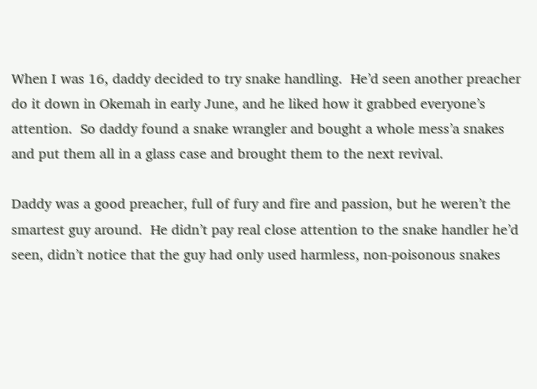When I was 16, daddy decided to try snake handling.  He’d seen another preacher do it down in Okemah in early June, and he liked how it grabbed everyone’s attention.  So daddy found a snake wrangler and bought a whole mess’a snakes and put them all in a glass case and brought them to the next revival.

Daddy was a good preacher, full of fury and fire and passion, but he weren’t the smartest guy around.  He didn’t pay real close attention to the snake handler he’d seen, didn’t notice that the guy had only used harmless, non-poisonous snakes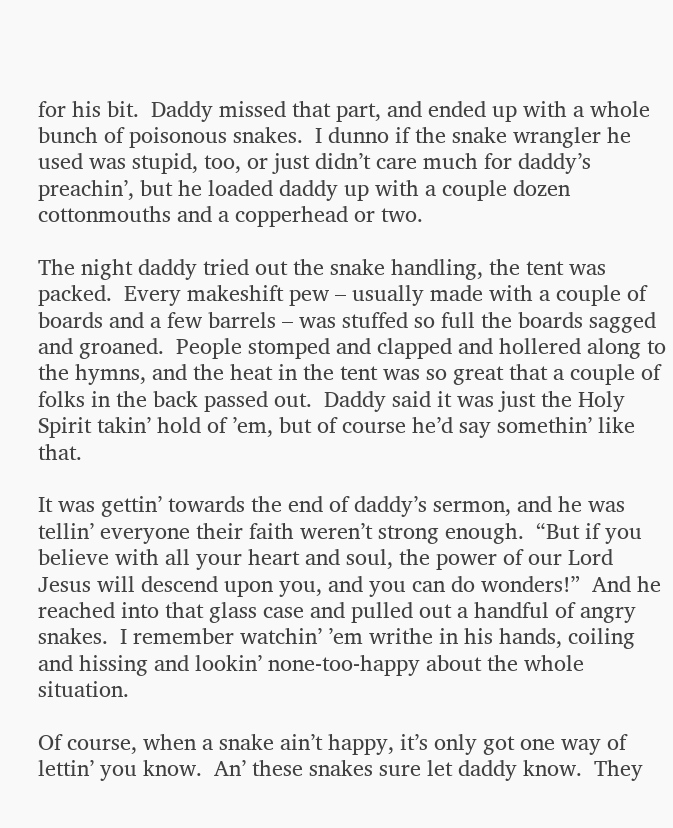for his bit.  Daddy missed that part, and ended up with a whole bunch of poisonous snakes.  I dunno if the snake wrangler he used was stupid, too, or just didn’t care much for daddy’s preachin’, but he loaded daddy up with a couple dozen cottonmouths and a copperhead or two.

The night daddy tried out the snake handling, the tent was packed.  Every makeshift pew – usually made with a couple of boards and a few barrels – was stuffed so full the boards sagged and groaned.  People stomped and clapped and hollered along to the hymns, and the heat in the tent was so great that a couple of folks in the back passed out.  Daddy said it was just the Holy Spirit takin’ hold of ’em, but of course he’d say somethin’ like that.

It was gettin’ towards the end of daddy’s sermon, and he was tellin’ everyone their faith weren’t strong enough.  “But if you believe with all your heart and soul, the power of our Lord Jesus will descend upon you, and you can do wonders!”  And he reached into that glass case and pulled out a handful of angry snakes.  I remember watchin’ ’em writhe in his hands, coiling and hissing and lookin’ none-too-happy about the whole situation.

Of course, when a snake ain’t happy, it’s only got one way of lettin’ you know.  An’ these snakes sure let daddy know.  They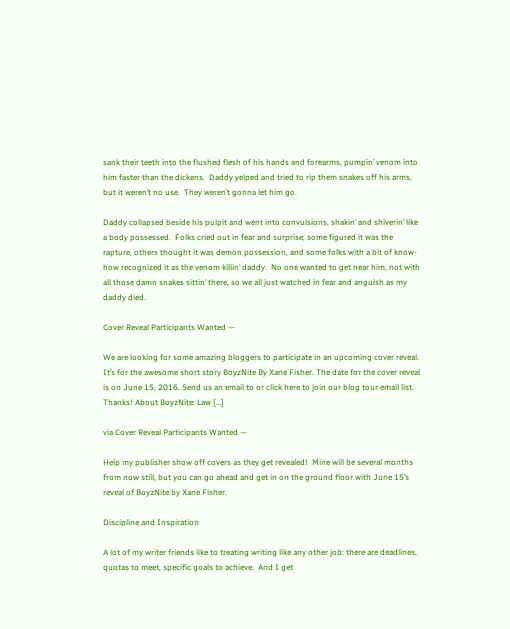sank their teeth into the flushed flesh of his hands and forearms, pumpin’ venom into him faster than the dickens.  Daddy yelped and tried to rip them snakes off his arms, but it weren’t no use.  They weren’t gonna let him go.

Daddy collapsed beside his pulpit and went into convulsions, shakin’ and shiverin’ like a body possessed.  Folks cried out in fear and surprise; some figured it was the rapture, others thought it was demon possession, and some folks with a bit of know-how recognized it as the venom killin’ daddy.  No one wanted to get near him, not with all those damn snakes sittin’ there, so we all just watched in fear and anguish as my daddy died.

Cover Reveal Participants Wanted —

We are looking for some amazing bloggers to participate in an upcoming cover reveal. It’s for the awesome short story BoyzNite By Xane Fisher. The date for the cover reveal is on June 15, 2016. Send us an email to or click here to join our blog tour email list. Thanks! About BoyzNite: Law […]

via Cover Reveal Participants Wanted —

Help my publisher show off covers as they get revealed!  Mine will be several months from now still, but you can go ahead and get in on the ground floor with June 15’s reveal of BoyzNite by Xane Fisher.

Discipline and Inspiration

A lot of my writer friends like to treating writing like any other job: there are deadlines, quotas to meet, specific goals to achieve.  And I get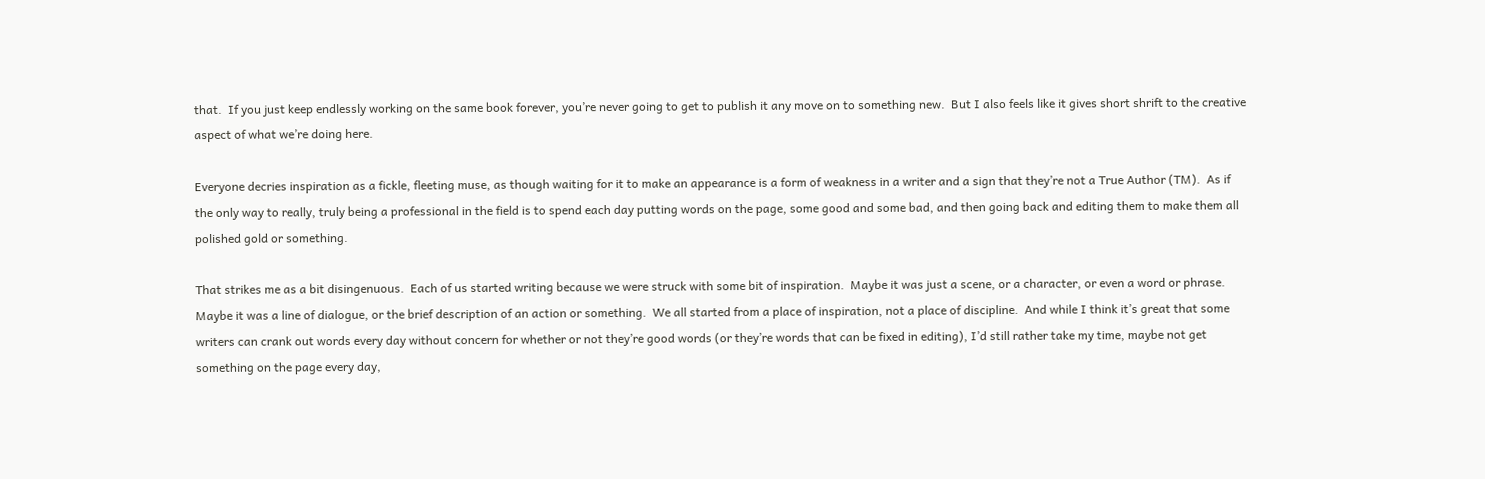that.  If you just keep endlessly working on the same book forever, you’re never going to get to publish it any move on to something new.  But I also feels like it gives short shrift to the creative aspect of what we’re doing here.

Everyone decries inspiration as a fickle, fleeting muse, as though waiting for it to make an appearance is a form of weakness in a writer and a sign that they’re not a True Author (TM).  As if the only way to really, truly being a professional in the field is to spend each day putting words on the page, some good and some bad, and then going back and editing them to make them all polished gold or something.

That strikes me as a bit disingenuous.  Each of us started writing because we were struck with some bit of inspiration.  Maybe it was just a scene, or a character, or even a word or phrase.  Maybe it was a line of dialogue, or the brief description of an action or something.  We all started from a place of inspiration, not a place of discipline.  And while I think it’s great that some writers can crank out words every day without concern for whether or not they’re good words (or they’re words that can be fixed in editing), I’d still rather take my time, maybe not get something on the page every day,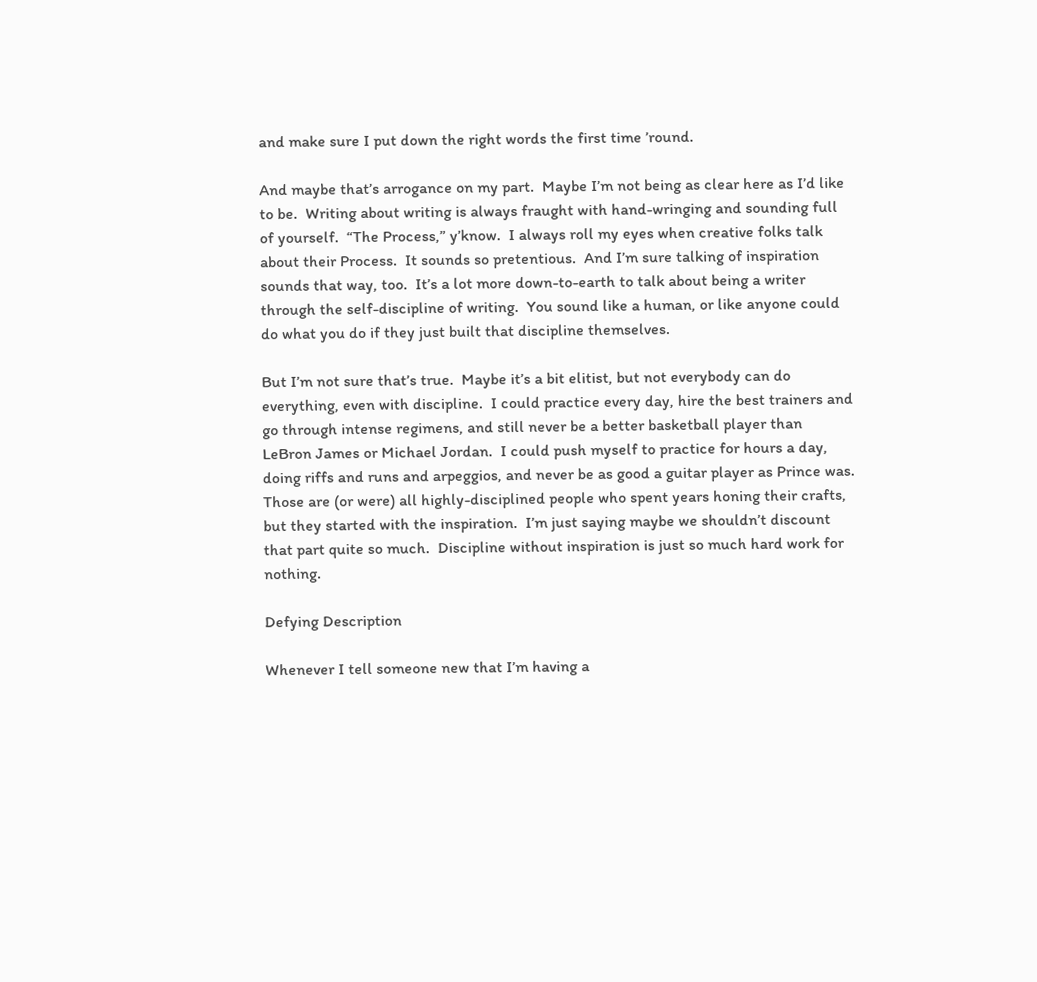and make sure I put down the right words the first time ’round.

And maybe that’s arrogance on my part.  Maybe I’m not being as clear here as I’d like to be.  Writing about writing is always fraught with hand-wringing and sounding full of yourself.  “The Process,” y’know.  I always roll my eyes when creative folks talk about their Process.  It sounds so pretentious.  And I’m sure talking of inspiration sounds that way, too.  It’s a lot more down-to-earth to talk about being a writer through the self-discipline of writing.  You sound like a human, or like anyone could do what you do if they just built that discipline themselves.

But I’m not sure that’s true.  Maybe it’s a bit elitist, but not everybody can do everything, even with discipline.  I could practice every day, hire the best trainers and go through intense regimens, and still never be a better basketball player than LeBron James or Michael Jordan.  I could push myself to practice for hours a day, doing riffs and runs and arpeggios, and never be as good a guitar player as Prince was.  Those are (or were) all highly-disciplined people who spent years honing their crafts, but they started with the inspiration.  I’m just saying maybe we shouldn’t discount that part quite so much.  Discipline without inspiration is just so much hard work for nothing.

Defying Description

Whenever I tell someone new that I’m having a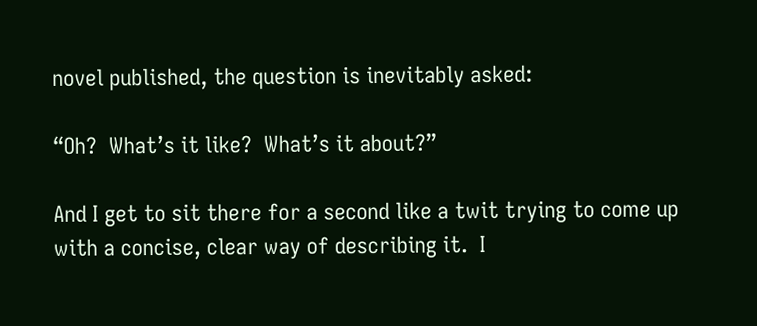novel published, the question is inevitably asked:

“Oh?  What’s it like?  What’s it about?”

And I get to sit there for a second like a twit trying to come up with a concise, clear way of describing it.  I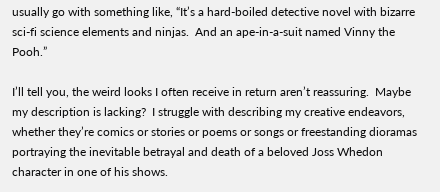usually go with something like, “It’s a hard-boiled detective novel with bizarre sci-fi science elements and ninjas.  And an ape-in-a-suit named Vinny the Pooh.”

I’ll tell you, the weird looks I often receive in return aren’t reassuring.  Maybe my description is lacking?  I struggle with describing my creative endeavors, whether they’re comics or stories or poems or songs or freestanding dioramas portraying the inevitable betrayal and death of a beloved Joss Whedon character in one of his shows.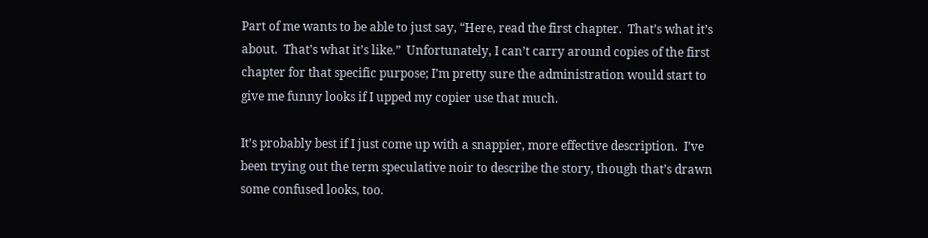Part of me wants to be able to just say, “Here, read the first chapter.  That’s what it’s about.  That’s what it’s like.”  Unfortunately, I can’t carry around copies of the first chapter for that specific purpose; I’m pretty sure the administration would start to give me funny looks if I upped my copier use that much.

It’s probably best if I just come up with a snappier, more effective description.  I’ve been trying out the term speculative noir to describe the story, though that’s drawn some confused looks, too.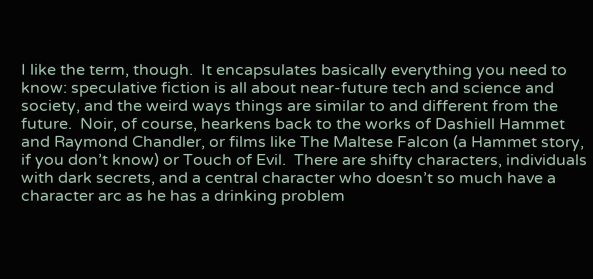I like the term, though.  It encapsulates basically everything you need to know: speculative fiction is all about near-future tech and science and society, and the weird ways things are similar to and different from the future.  Noir, of course, hearkens back to the works of Dashiell Hammet and Raymond Chandler, or films like The Maltese Falcon (a Hammet story, if you don’t know) or Touch of Evil.  There are shifty characters, individuals with dark secrets, and a central character who doesn’t so much have a character arc as he has a drinking problem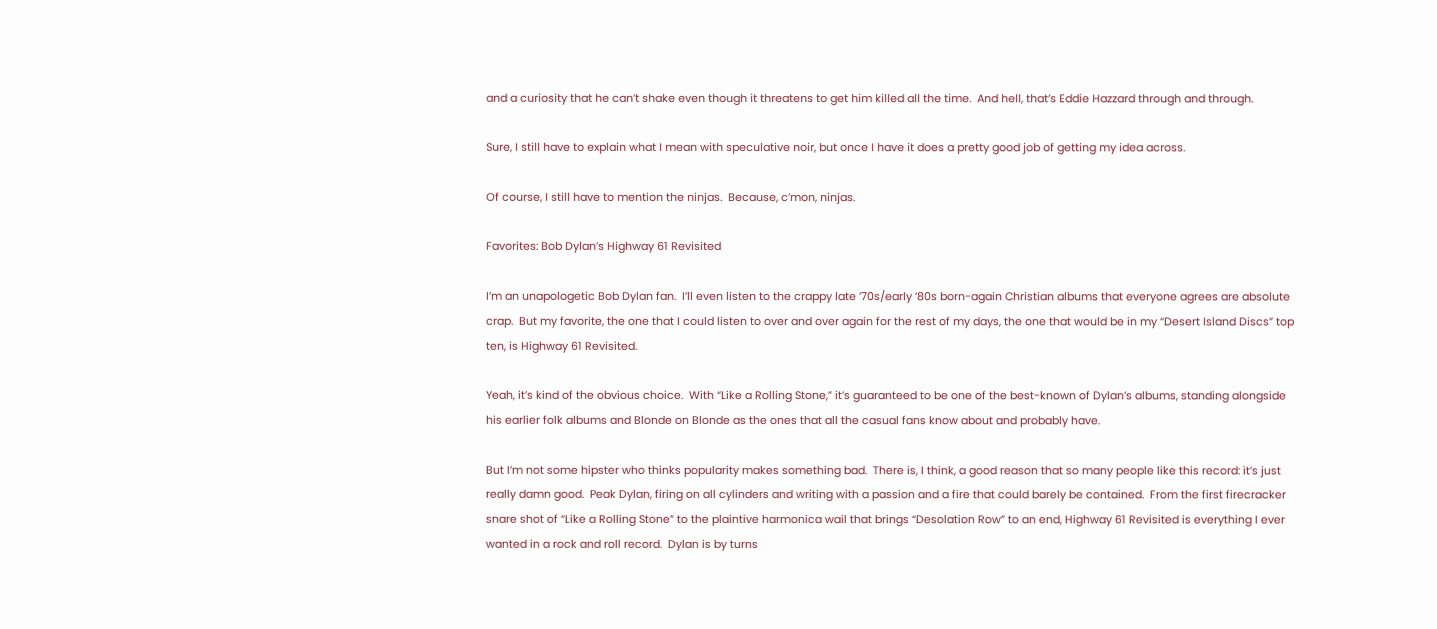and a curiosity that he can’t shake even though it threatens to get him killed all the time.  And hell, that’s Eddie Hazzard through and through.

Sure, I still have to explain what I mean with speculative noir, but once I have it does a pretty good job of getting my idea across.

Of course, I still have to mention the ninjas.  Because, c’mon, ninjas.

Favorites: Bob Dylan’s Highway 61 Revisited

I’m an unapologetic Bob Dylan fan.  I’ll even listen to the crappy late ’70s/early ’80s born-again Christian albums that everyone agrees are absolute crap.  But my favorite, the one that I could listen to over and over again for the rest of my days, the one that would be in my “Desert Island Discs” top ten, is Highway 61 Revisited.

Yeah, it’s kind of the obvious choice.  With “Like a Rolling Stone,” it’s guaranteed to be one of the best-known of Dylan’s albums, standing alongside his earlier folk albums and Blonde on Blonde as the ones that all the casual fans know about and probably have.

But I’m not some hipster who thinks popularity makes something bad.  There is, I think, a good reason that so many people like this record: it’s just really damn good.  Peak Dylan, firing on all cylinders and writing with a passion and a fire that could barely be contained.  From the first firecracker snare shot of “Like a Rolling Stone” to the plaintive harmonica wail that brings “Desolation Row” to an end, Highway 61 Revisited is everything I ever wanted in a rock and roll record.  Dylan is by turns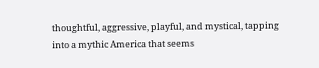thoughtful, aggressive, playful, and mystical, tapping into a mythic America that seems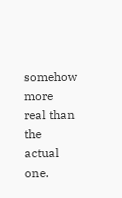somehow more real than the actual one.